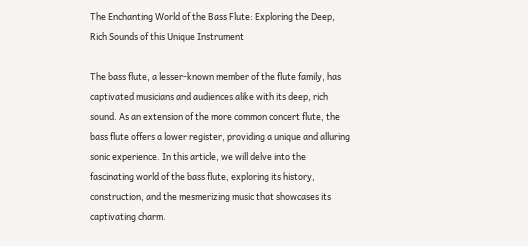The Enchanting World of the Bass Flute: Exploring the Deep, Rich Sounds of this Unique Instrument

The bass flute, a lesser-known member of the flute family, has captivated musicians and audiences alike with its deep, rich sound. As an extension of the more common concert flute, the bass flute offers a lower register, providing a unique and alluring sonic experience. In this article, we will delve into the fascinating world of the bass flute, exploring its history, construction, and the mesmerizing music that showcases its captivating charm.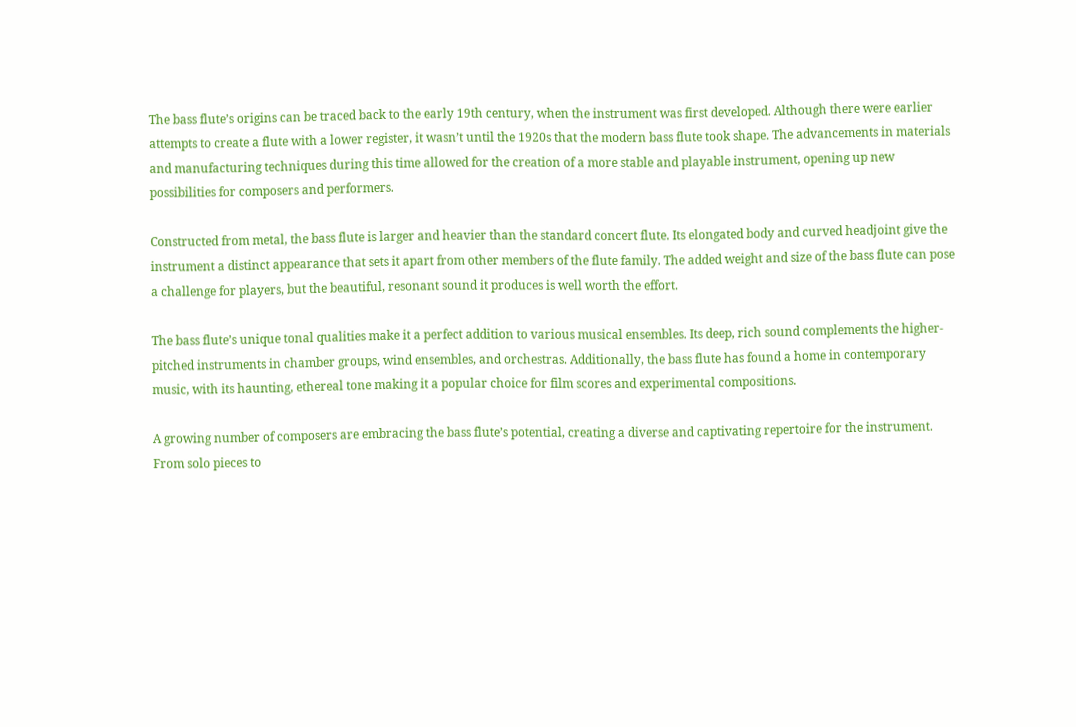The bass flute’s origins can be traced back to the early 19th century, when the instrument was first developed. Although there were earlier attempts to create a flute with a lower register, it wasn’t until the 1920s that the modern bass flute took shape. The advancements in materials and manufacturing techniques during this time allowed for the creation of a more stable and playable instrument, opening up new possibilities for composers and performers.

Constructed from metal, the bass flute is larger and heavier than the standard concert flute. Its elongated body and curved headjoint give the instrument a distinct appearance that sets it apart from other members of the flute family. The added weight and size of the bass flute can pose a challenge for players, but the beautiful, resonant sound it produces is well worth the effort.

The bass flute’s unique tonal qualities make it a perfect addition to various musical ensembles. Its deep, rich sound complements the higher-pitched instruments in chamber groups, wind ensembles, and orchestras. Additionally, the bass flute has found a home in contemporary music, with its haunting, ethereal tone making it a popular choice for film scores and experimental compositions.

A growing number of composers are embracing the bass flute’s potential, creating a diverse and captivating repertoire for the instrument. From solo pieces to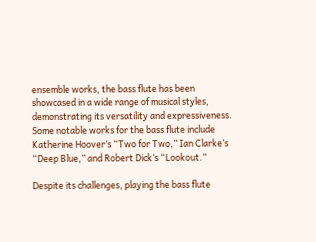ensemble works, the bass flute has been showcased in a wide range of musical styles, demonstrating its versatility and expressiveness. Some notable works for the bass flute include Katherine Hoover’s “Two for Two,” Ian Clarke’s “Deep Blue,” and Robert Dick’s “Lookout.”

Despite its challenges, playing the bass flute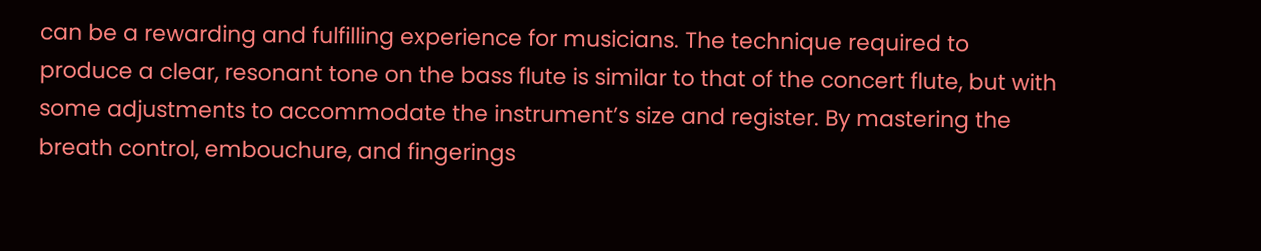can be a rewarding and fulfilling experience for musicians. The technique required to produce a clear, resonant tone on the bass flute is similar to that of the concert flute, but with some adjustments to accommodate the instrument’s size and register. By mastering the breath control, embouchure, and fingerings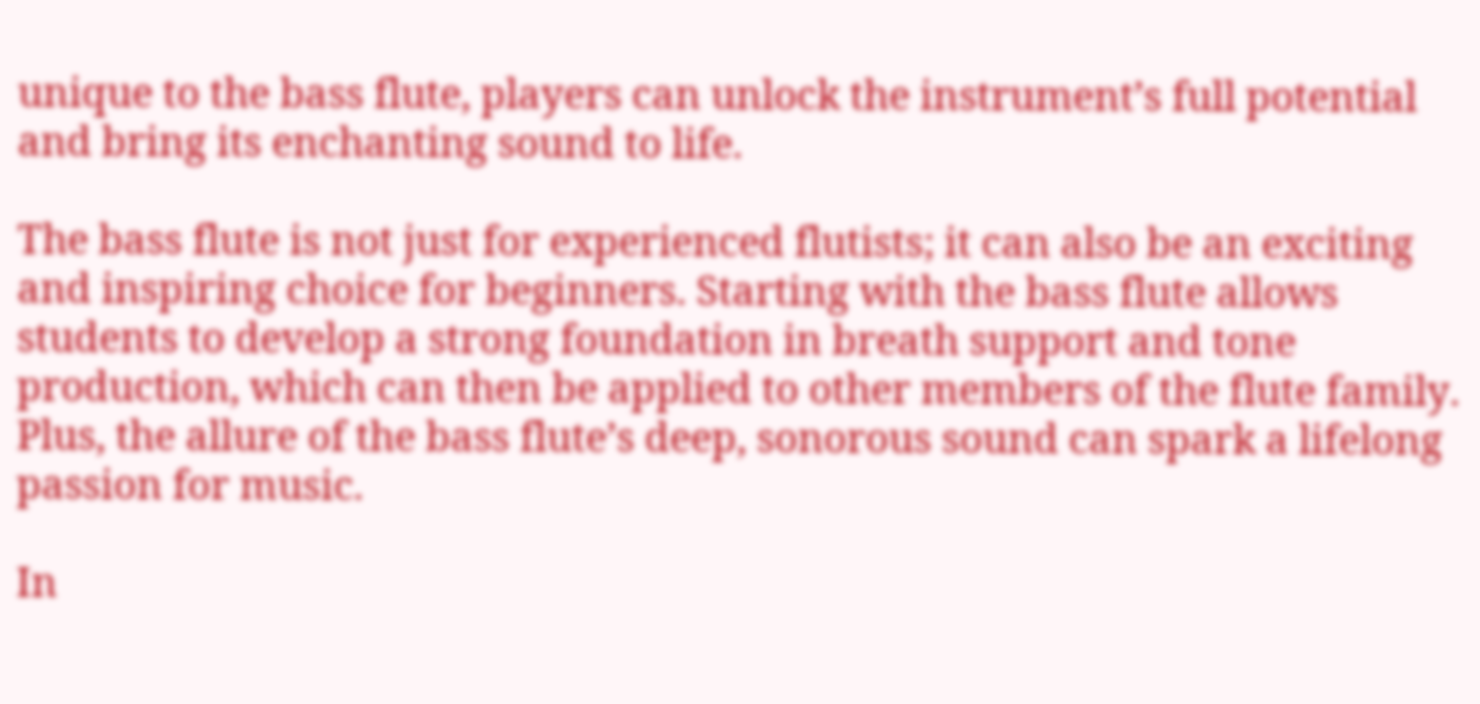unique to the bass flute, players can unlock the instrument’s full potential and bring its enchanting sound to life.

The bass flute is not just for experienced flutists; it can also be an exciting and inspiring choice for beginners. Starting with the bass flute allows students to develop a strong foundation in breath support and tone production, which can then be applied to other members of the flute family. Plus, the allure of the bass flute’s deep, sonorous sound can spark a lifelong passion for music.

In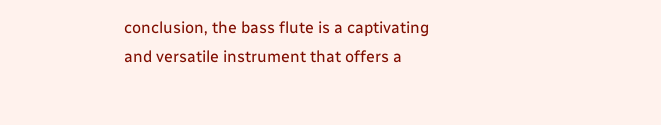conclusion, the bass flute is a captivating and versatile instrument that offers a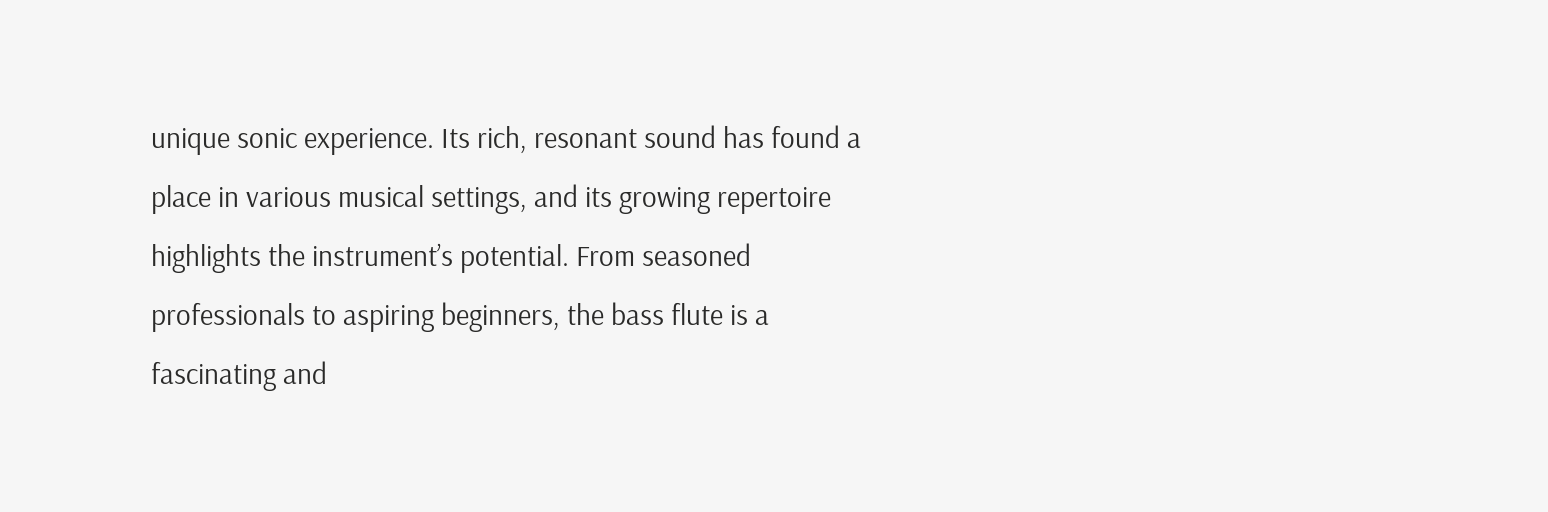unique sonic experience. Its rich, resonant sound has found a place in various musical settings, and its growing repertoire highlights the instrument’s potential. From seasoned professionals to aspiring beginners, the bass flute is a fascinating and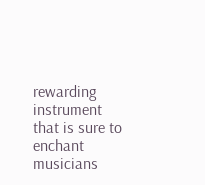rewarding instrument that is sure to enchant musicians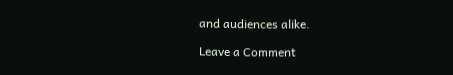and audiences alike.

Leave a Comment